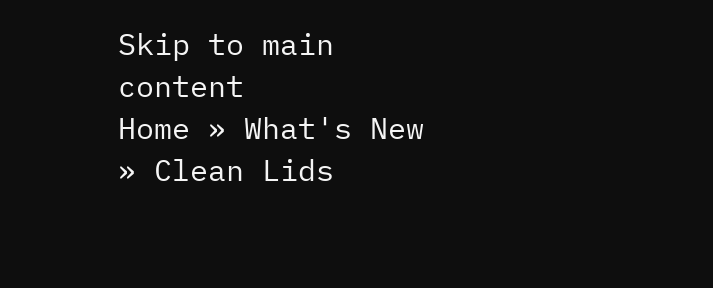Skip to main content
Home » What's New » Clean Lids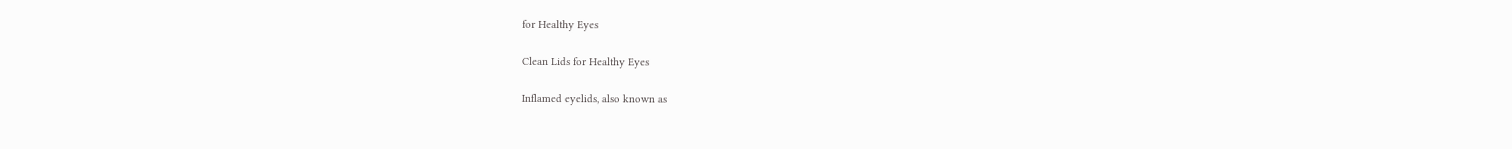for Healthy Eyes

Clean Lids for Healthy Eyes

Inflamed eyelids, also known as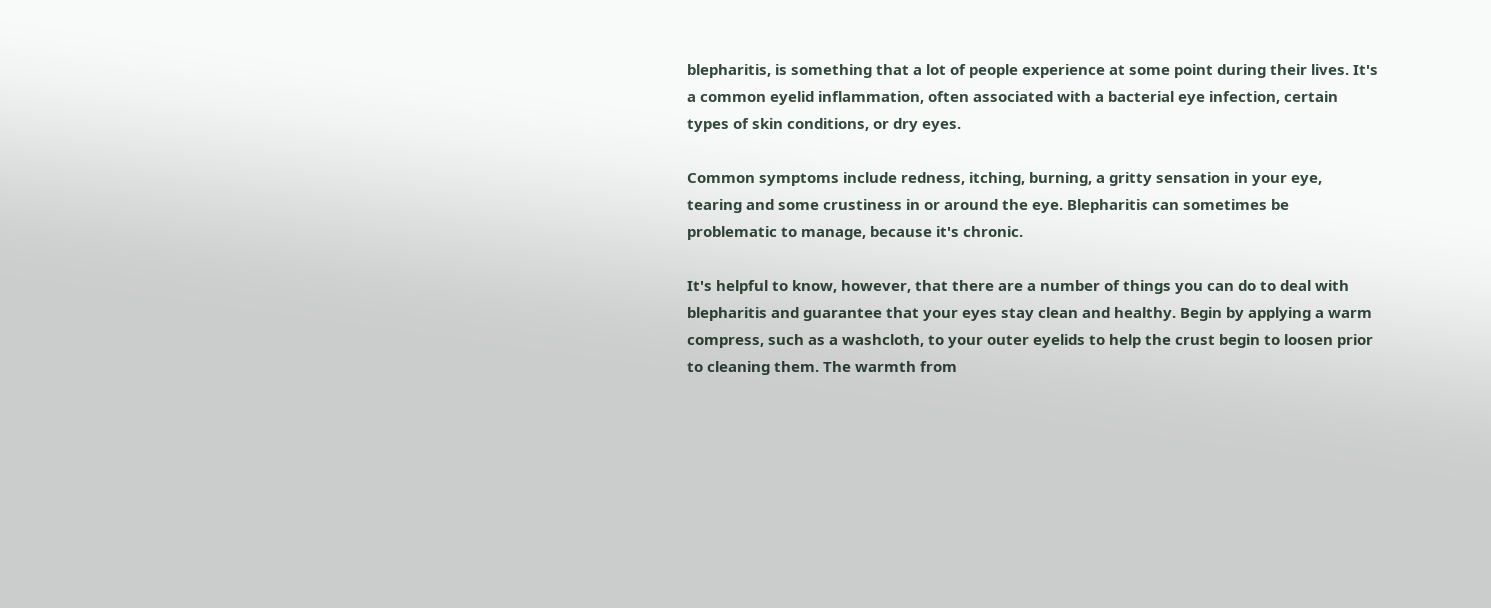blepharitis, is something that a lot of people experience at some point during their lives. It's a common eyelid inflammation, often associated with a bacterial eye infection, certain types of skin conditions, or dry eyes.

Common symptoms include redness, itching, burning, a gritty sensation in your eye, tearing and some crustiness in or around the eye. Blepharitis can sometimes be problematic to manage, because it's chronic.

It's helpful to know, however, that there are a number of things you can do to deal with blepharitis and guarantee that your eyes stay clean and healthy. Begin by applying a warm compress, such as a washcloth, to your outer eyelids to help the crust begin to loosen prior to cleaning them. The warmth from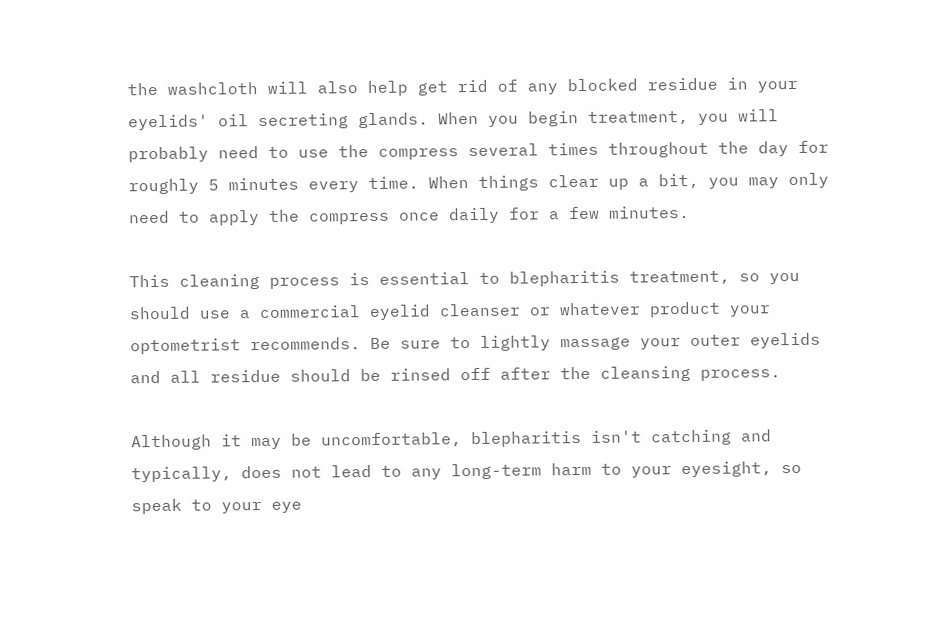the washcloth will also help get rid of any blocked residue in your eyelids' oil secreting glands. When you begin treatment, you will probably need to use the compress several times throughout the day for roughly 5 minutes every time. When things clear up a bit, you may only need to apply the compress once daily for a few minutes.

This cleaning process is essential to blepharitis treatment, so you should use a commercial eyelid cleanser or whatever product your optometrist recommends. Be sure to lightly massage your outer eyelids and all residue should be rinsed off after the cleansing process.

Although it may be uncomfortable, blepharitis isn't catching and typically, does not lead to any long-term harm to your eyesight, so speak to your eye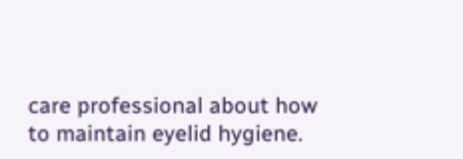care professional about how to maintain eyelid hygiene.